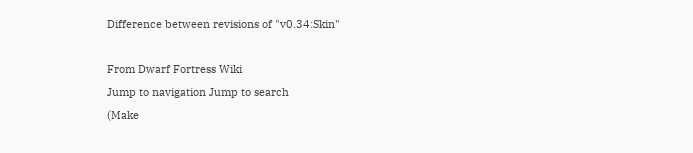Difference between revisions of "v0.34:Skin"

From Dwarf Fortress Wiki
Jump to navigation Jump to search
(Make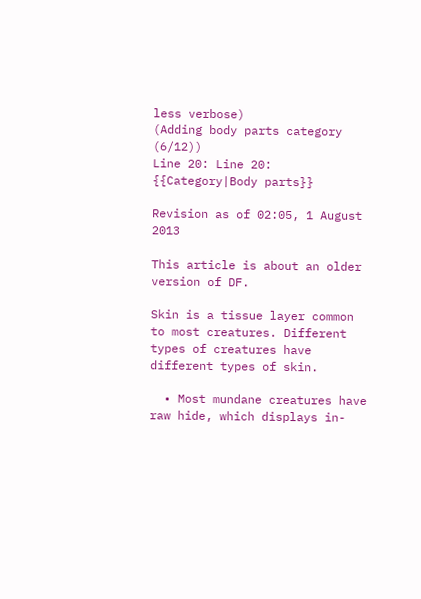less verbose)
(Adding body parts category (6/12))
Line 20: Line 20:
{{Category|Body parts}}

Revision as of 02:05, 1 August 2013

This article is about an older version of DF.

Skin is a tissue layer common to most creatures. Different types of creatures have different types of skin.

  • Most mundane creatures have raw hide, which displays in-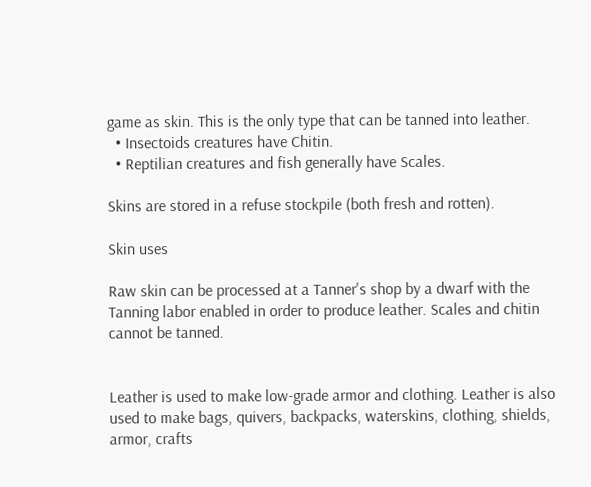game as skin. This is the only type that can be tanned into leather.
  • Insectoids creatures have Chitin.
  • Reptilian creatures and fish generally have Scales.

Skins are stored in a refuse stockpile (both fresh and rotten).

Skin uses

Raw skin can be processed at a Tanner's shop by a dwarf with the Tanning labor enabled in order to produce leather. Scales and chitin cannot be tanned.


Leather is used to make low-grade armor and clothing. Leather is also used to make bags, quivers, backpacks, waterskins, clothing, shields, armor, crafts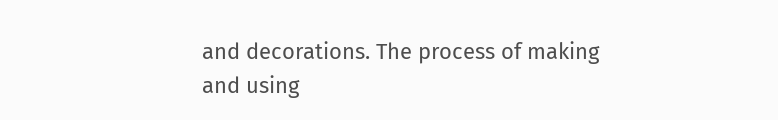and decorations. The process of making and using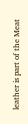leather is part of the Meat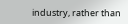industry, rather than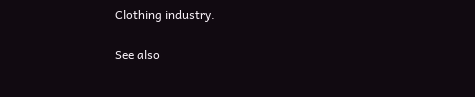Clothing industry.

See also